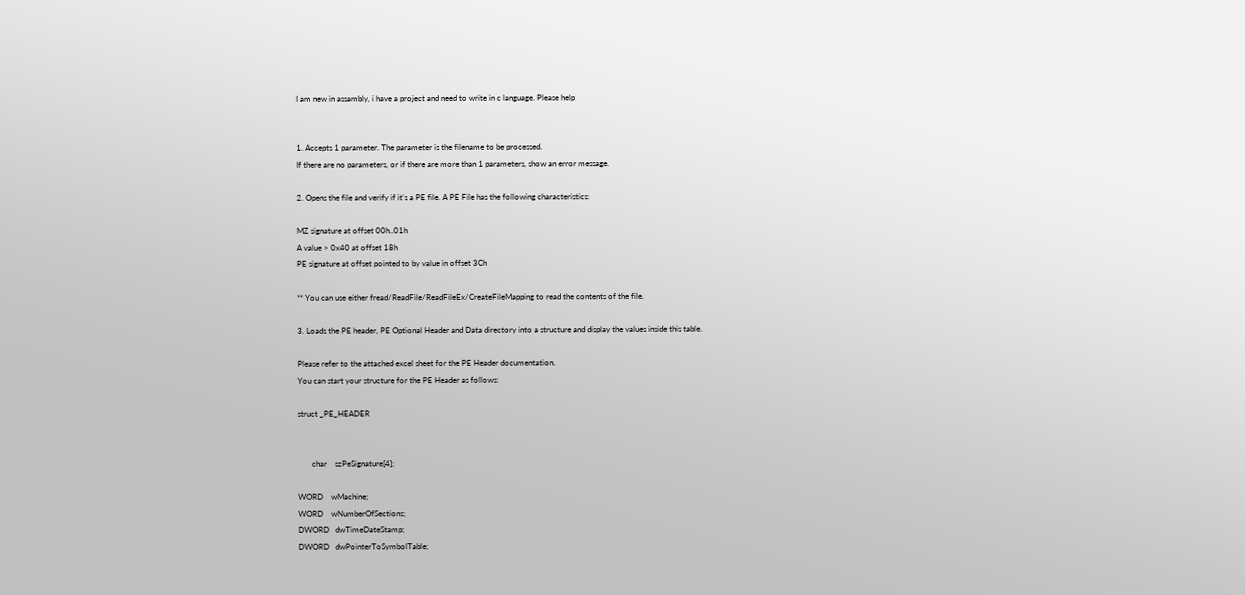I am new in assambly, i have a project and need to write in c language. Please help


1. Accepts 1 parameter. The parameter is the filename to be processed.
If there are no parameters, or if there are more than 1 parameters, show an error message.

2. Opens the file and verify if it’s a PE file. A PE File has the following characteristics:

MZ signature at offset 00h..01h
A value > 0x40 at offset 18h
PE signature at offset pointed to by value in offset 3Ch

** You can use either fread/ReadFile/ReadFileEx/CreateFileMapping to read the contents of the file.

3. Loads the PE header, PE Optional Header and Data directory into a structure and display the values inside this table.

Please refer to the attached excel sheet for the PE Header documentation.
You can start your structure for the PE Header as follows:

struct _PE_HEADER


       char    szPeSignature[4];

WORD    wMachine;
WORD    wNumberOfSections;
DWORD   dwTimeDateStamp;
DWORD   dwPointerToSymbolTable;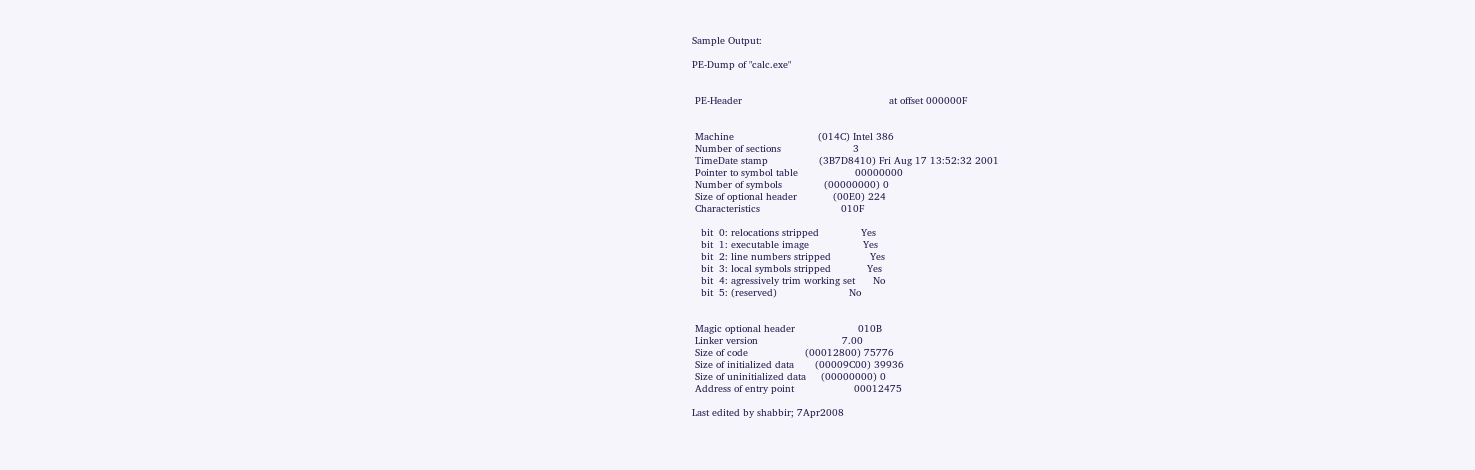Sample Output:

PE-Dump of "calc.exe"


 PE-Header                                                 at offset 000000F


 Machine                            (014C) Intel 386
 Number of sections                        3
 TimeDate stamp                 (3B7D8410) Fri Aug 17 13:52:32 2001
 Pointer to symbol table                   00000000
 Number of symbols              (00000000) 0
 Size of optional header            (00E0) 224
 Characteristics                           010F

   bit  0: relocations stripped              Yes
   bit  1: executable image                  Yes
   bit  2: line numbers stripped             Yes
   bit  3: local symbols stripped            Yes
   bit  4: agressively trim working set      No
   bit  5: (reserved)                        No


 Magic optional header                     010B
 Linker version                            7.00
 Size of code                   (00012800) 75776
 Size of initialized data       (00009C00) 39936
 Size of uninitialized data     (00000000) 0
 Address of entry point                    00012475

Last edited by shabbir; 7Apr2008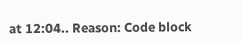at 12:04.. Reason: Code block